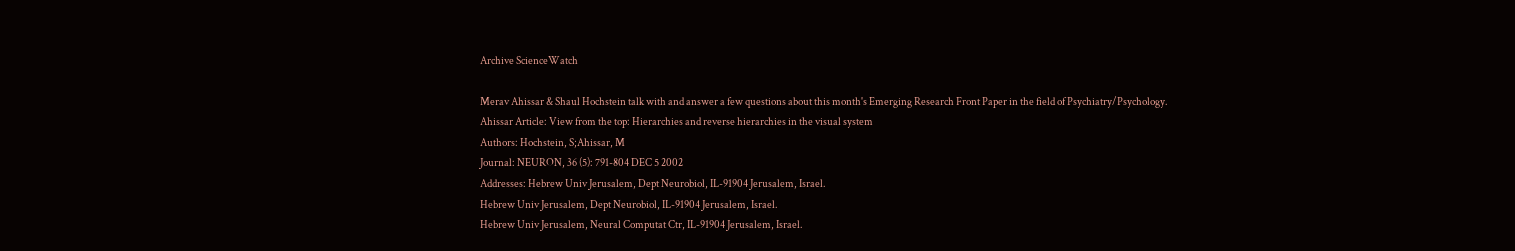Archive ScienceWatch

Merav Ahissar & Shaul Hochstein talk with and answer a few questions about this month's Emerging Research Front Paper in the field of Psychiatry/Psychology.
Ahissar Article: View from the top: Hierarchies and reverse hierarchies in the visual system
Authors: Hochstein, S;Ahissar, M
Journal: NEURON, 36 (5): 791-804 DEC 5 2002
Addresses: Hebrew Univ Jerusalem, Dept Neurobiol, IL-91904 Jerusalem, Israel.
Hebrew Univ Jerusalem, Dept Neurobiol, IL-91904 Jerusalem, Israel.
Hebrew Univ Jerusalem, Neural Computat Ctr, IL-91904 Jerusalem, Israel.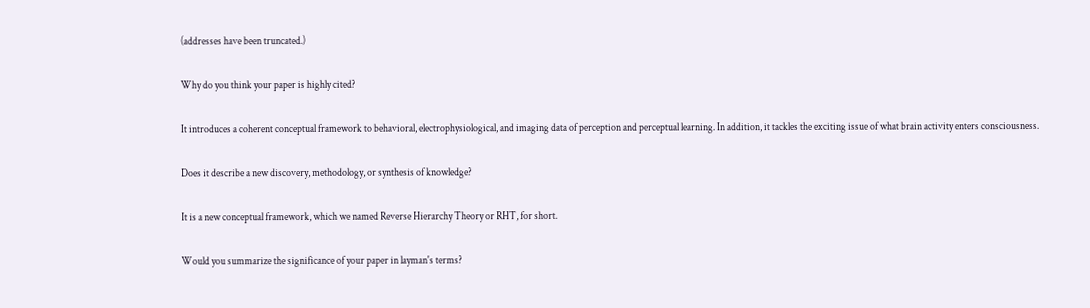(addresses have been truncated.)

Why do you think your paper is highly cited?

It introduces a coherent conceptual framework to behavioral, electrophysiological, and imaging data of perception and perceptual learning. In addition, it tackles the exciting issue of what brain activity enters consciousness.

Does it describe a new discovery, methodology, or synthesis of knowledge?

It is a new conceptual framework, which we named Reverse Hierarchy Theory or RHT, for short.

Would you summarize the significance of your paper in layman's terms?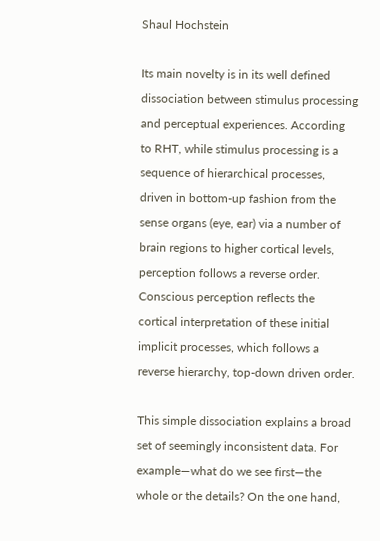Shaul Hochstein

Its main novelty is in its well defined dissociation between stimulus processing and perceptual experiences. According to RHT, while stimulus processing is a sequence of hierarchical processes, driven in bottom-up fashion from the sense organs (eye, ear) via a number of brain regions to higher cortical levels, perception follows a reverse order. Conscious perception reflects the cortical interpretation of these initial implicit processes, which follows a reverse hierarchy, top-down driven order.

This simple dissociation explains a broad set of seemingly inconsistent data. For example—what do we see first—the whole or the details? On the one hand,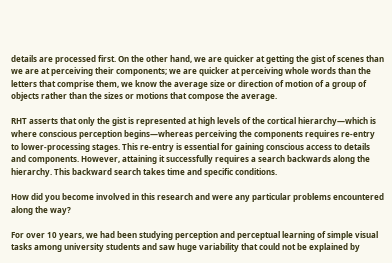details are processed first. On the other hand, we are quicker at getting the gist of scenes than we are at perceiving their components; we are quicker at perceiving whole words than the letters that comprise them, we know the average size or direction of motion of a group of objects rather than the sizes or motions that compose the average.

RHT asserts that only the gist is represented at high levels of the cortical hierarchy—which is where conscious perception begins—whereas perceiving the components requires re-entry to lower-processing stages. This re-entry is essential for gaining conscious access to details and components. However, attaining it successfully requires a search backwards along the hierarchy. This backward search takes time and specific conditions.

How did you become involved in this research and were any particular problems encountered along the way?

For over 10 years, we had been studying perception and perceptual learning of simple visual tasks among university students and saw huge variability that could not be explained by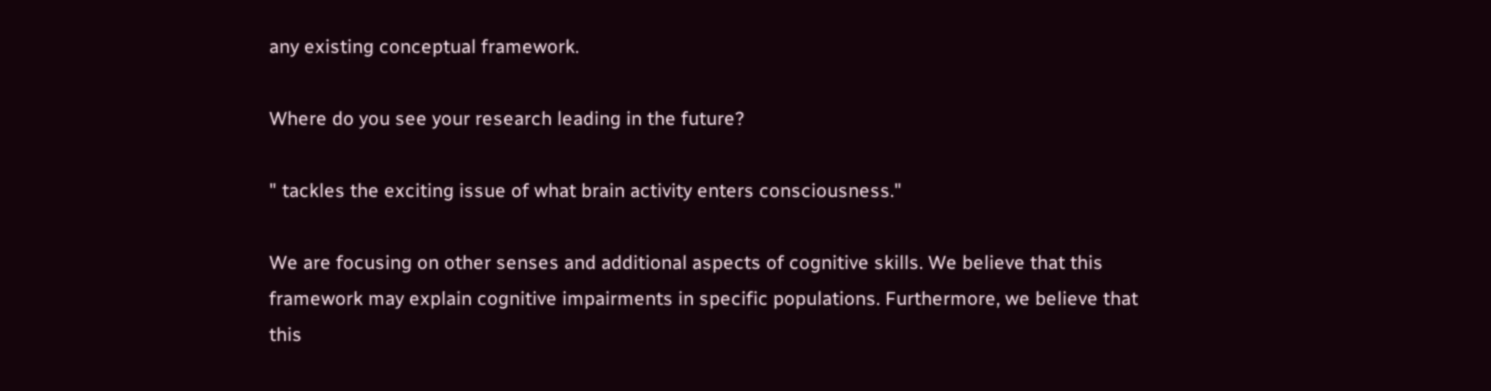any existing conceptual framework.

Where do you see your research leading in the future?

" tackles the exciting issue of what brain activity enters consciousness."

We are focusing on other senses and additional aspects of cognitive skills. We believe that this framework may explain cognitive impairments in specific populations. Furthermore, we believe that this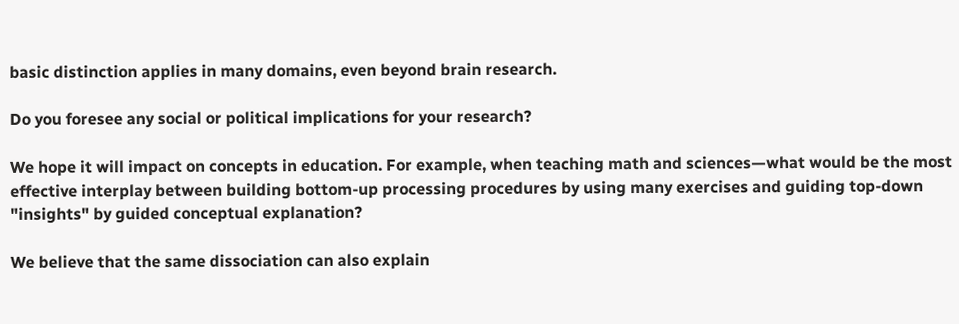basic distinction applies in many domains, even beyond brain research.

Do you foresee any social or political implications for your research?

We hope it will impact on concepts in education. For example, when teaching math and sciences—what would be the most effective interplay between building bottom-up processing procedures by using many exercises and guiding top-down "insights" by guided conceptual explanation?

We believe that the same dissociation can also explain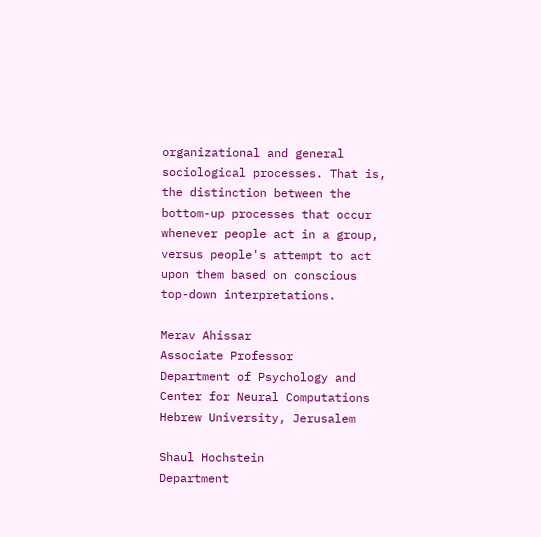organizational and general sociological processes. That is, the distinction between the bottom-up processes that occur whenever people act in a group, versus people's attempt to act upon them based on conscious top-down interpretations.

Merav Ahissar
Associate Professor
Department of Psychology and Center for Neural Computations
Hebrew University, Jerusalem

Shaul Hochstein
Department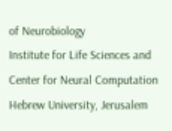of Neurobiology
Institute for Life Sciences and Center for Neural Computation
Hebrew University, Jerusalem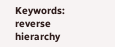Keywords: reverse hierarchy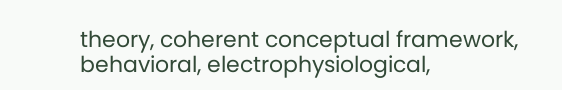theory, coherent conceptual framework, behavioral, electrophysiological,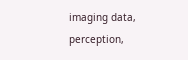imaging data, perception,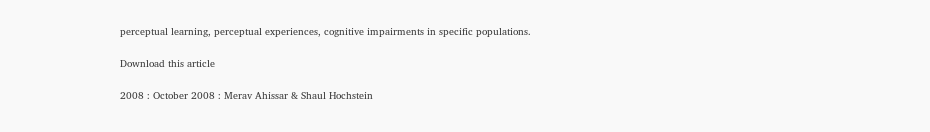perceptual learning, perceptual experiences, cognitive impairments in specific populations.

Download this article

2008 : October 2008 : Merav Ahissar & Shaul Hochstein